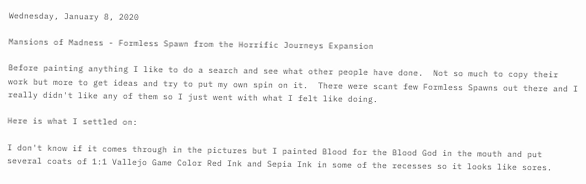Wednesday, January 8, 2020

Mansions of Madness - Formless Spawn from the Horrific Journeys Expansion

Before painting anything I like to do a search and see what other people have done.  Not so much to copy their work but more to get ideas and try to put my own spin on it.  There were scant few Formless Spawns out there and I really didn't like any of them so I just went with what I felt like doing.

Here is what I settled on:

I don't know if it comes through in the pictures but I painted Blood for the Blood God in the mouth and put several coats of 1:1 Vallejo Game Color Red Ink and Sepia Ink in some of the recesses so it looks like sores.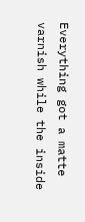Everything got a matte varnish while the inside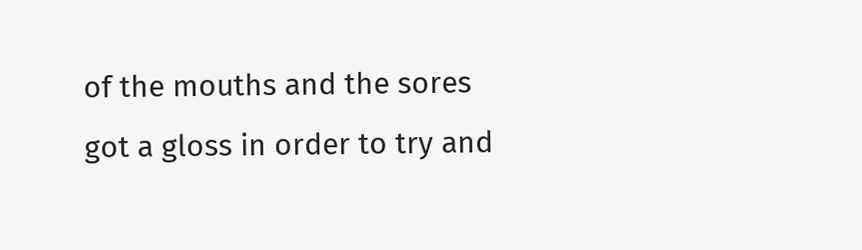of the mouths and the sores got a gloss in order to try and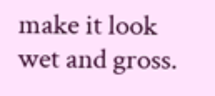make it look wet and gross.